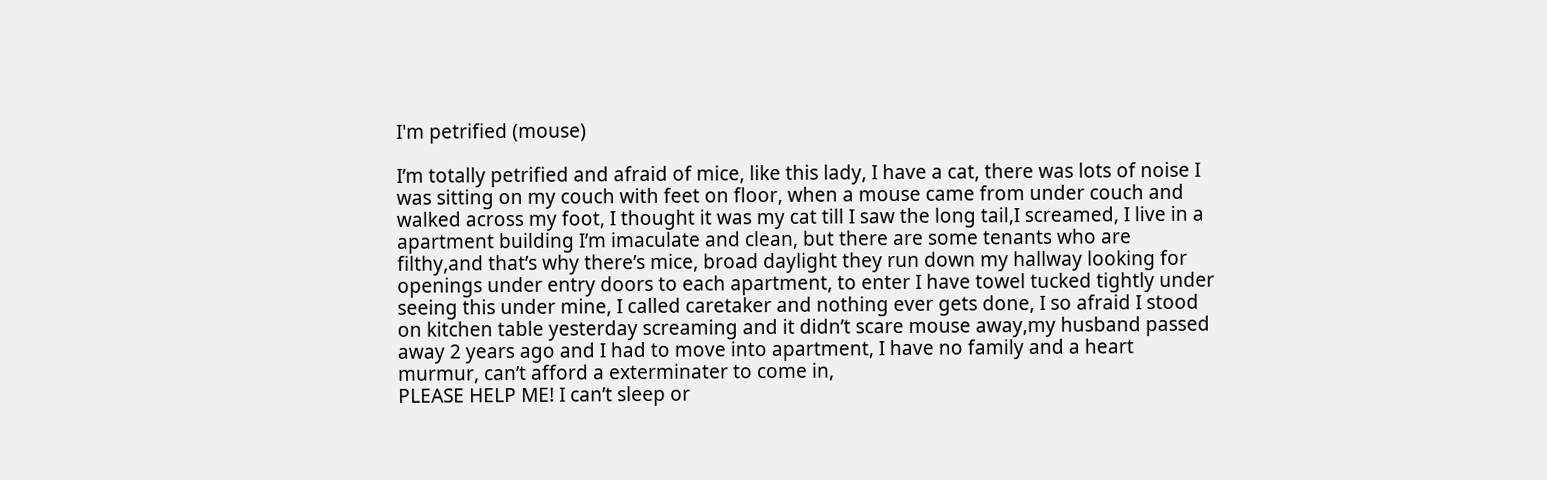I'm petrified (mouse)

I’m totally petrified and afraid of mice, like this lady, I have a cat, there was lots of noise I was sitting on my couch with feet on floor, when a mouse came from under couch and walked across my foot, I thought it was my cat till I saw the long tail,I screamed, I live in a apartment building I’m imaculate and clean, but there are some tenants who are filthy,and that’s why there’s mice, broad daylight they run down my hallway looking for openings under entry doors to each apartment, to enter I have towel tucked tightly under seeing this under mine, I called caretaker and nothing ever gets done, I so afraid I stood on kitchen table yesterday screaming and it didn’t scare mouse away,my husband passed away 2 years ago and I had to move into apartment, I have no family and a heart murmur, can’t afford a exterminater to come in,
PLEASE HELP ME! I can’t sleep or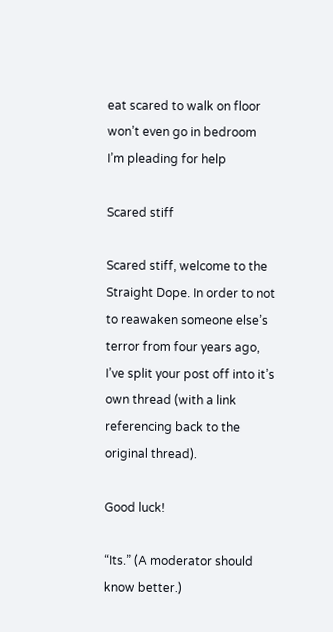eat scared to walk on floor won’t even go in bedroom
I’m pleading for help

Scared stiff

Scared stiff, welcome to the Straight Dope. In order to not to reawaken someone else’s terror from four years ago, I’ve split your post off into it’s own thread (with a link referencing back to the original thread).

Good luck!

“Its.” (A moderator should know better.)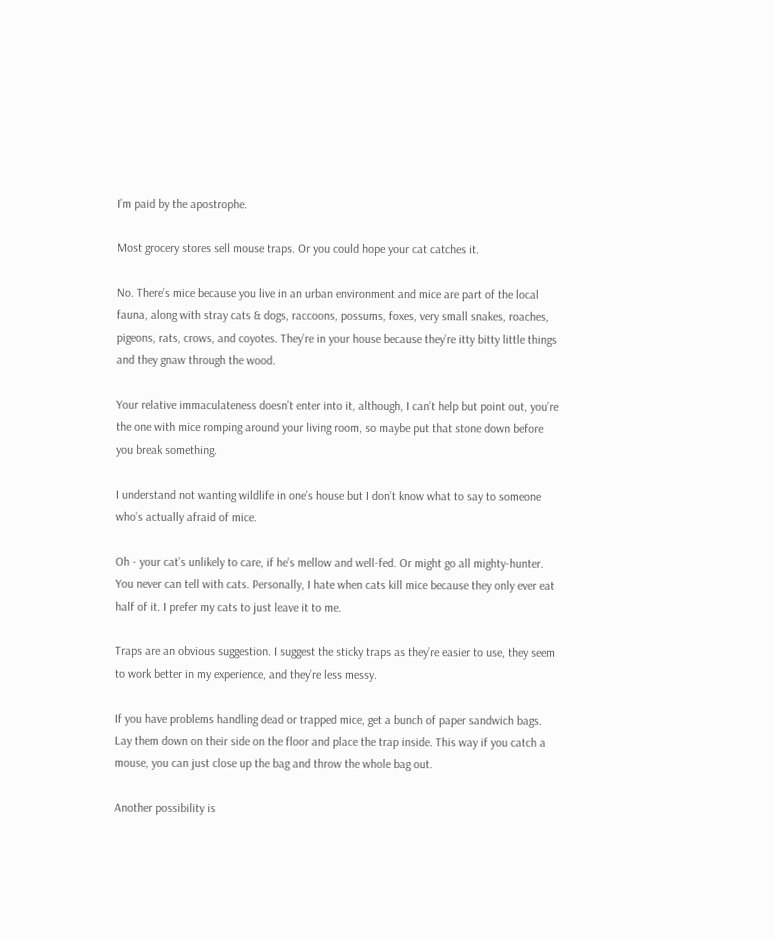I’m paid by the apostrophe.

Most grocery stores sell mouse traps. Or you could hope your cat catches it.

No. There’s mice because you live in an urban environment and mice are part of the local fauna, along with stray cats & dogs, raccoons, possums, foxes, very small snakes, roaches, pigeons, rats, crows, and coyotes. They’re in your house because they’re itty bitty little things and they gnaw through the wood.

Your relative immaculateness doesn’t enter into it, although, I can’t help but point out, you’re the one with mice romping around your living room, so maybe put that stone down before you break something.

I understand not wanting wildlife in one’s house but I don’t know what to say to someone who’s actually afraid of mice.

Oh - your cat’s unlikely to care, if he’s mellow and well-fed. Or might go all mighty-hunter. You never can tell with cats. Personally, I hate when cats kill mice because they only ever eat half of it. I prefer my cats to just leave it to me.

Traps are an obvious suggestion. I suggest the sticky traps as they’re easier to use, they seem to work better in my experience, and they’re less messy.

If you have problems handling dead or trapped mice, get a bunch of paper sandwich bags. Lay them down on their side on the floor and place the trap inside. This way if you catch a mouse, you can just close up the bag and throw the whole bag out.

Another possibility is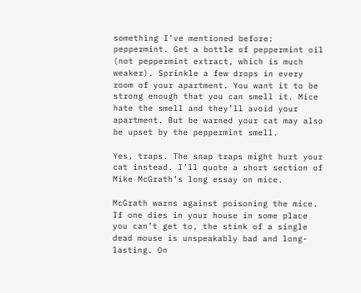something I’ve mentioned before: peppermint. Get a bottle of peppermint oil (not peppermint extract, which is much weaker). Sprinkle a few drops in every room of your apartment. You want it to be strong enough that you can smell it. Mice hate the smell and they’ll avoid your apartment. But be warned your cat may also be upset by the peppermint smell.

Yes, traps. The snap traps might hurt your cat instead. I’ll quote a short section of Mike McGrath’s long essay on mice.

McGrath warns against poisoning the mice. If one dies in your house in some place you can’t get to, the stink of a single dead mouse is unspeakably bad and long-lasting. On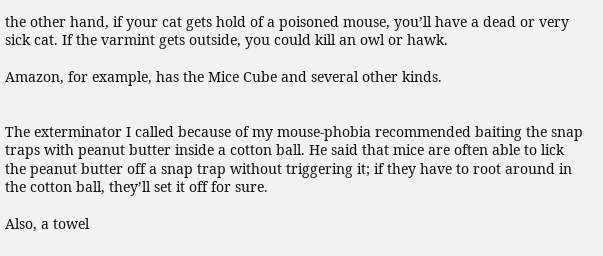the other hand, if your cat gets hold of a poisoned mouse, you’ll have a dead or very sick cat. If the varmint gets outside, you could kill an owl or hawk.

Amazon, for example, has the Mice Cube and several other kinds.


The exterminator I called because of my mouse-phobia recommended baiting the snap traps with peanut butter inside a cotton ball. He said that mice are often able to lick the peanut butter off a snap trap without triggering it; if they have to root around in the cotton ball, they’ll set it off for sure.

Also, a towel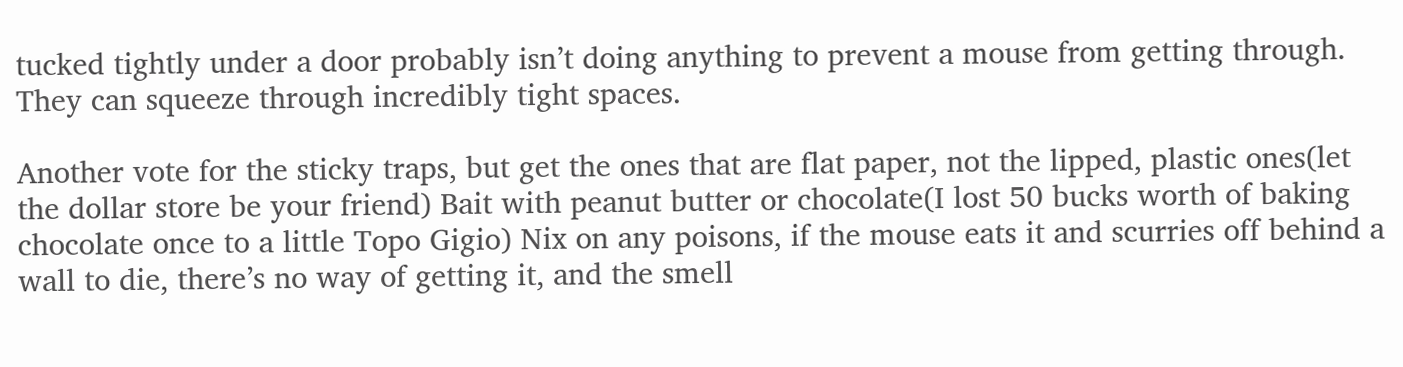tucked tightly under a door probably isn’t doing anything to prevent a mouse from getting through. They can squeeze through incredibly tight spaces.

Another vote for the sticky traps, but get the ones that are flat paper, not the lipped, plastic ones(let the dollar store be your friend) Bait with peanut butter or chocolate(I lost 50 bucks worth of baking chocolate once to a little Topo Gigio) Nix on any poisons, if the mouse eats it and scurries off behind a wall to die, there’s no way of getting it, and the smell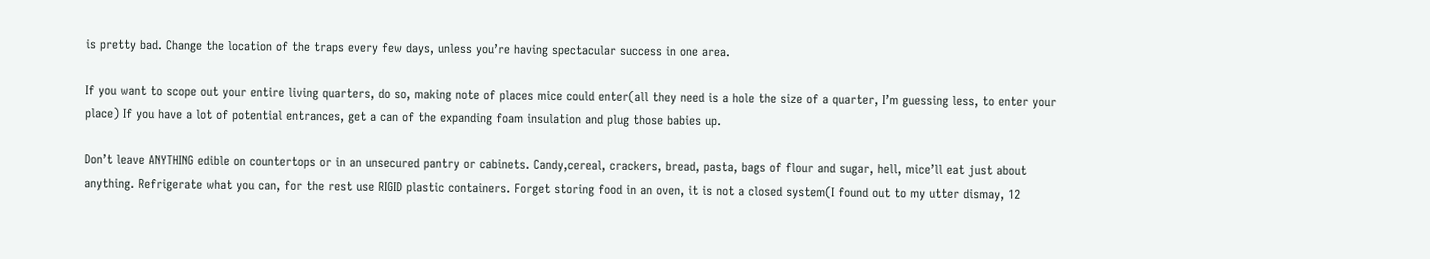is pretty bad. Change the location of the traps every few days, unless you’re having spectacular success in one area.

If you want to scope out your entire living quarters, do so, making note of places mice could enter(all they need is a hole the size of a quarter, I’m guessing less, to enter your place) If you have a lot of potential entrances, get a can of the expanding foam insulation and plug those babies up.

Don’t leave ANYTHING edible on countertops or in an unsecured pantry or cabinets. Candy,cereal, crackers, bread, pasta, bags of flour and sugar, hell, mice’ll eat just about anything. Refrigerate what you can, for the rest use RIGID plastic containers. Forget storing food in an oven, it is not a closed system(I found out to my utter dismay, 12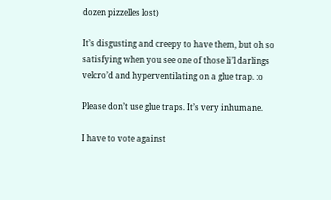dozen pizzelles lost)

It’s disgusting and creepy to have them, but oh so satisfying when you see one of those li’l darlings velcro’d and hyperventilating on a glue trap. :o

Please don’t use glue traps. It’s very inhumane.

I have to vote against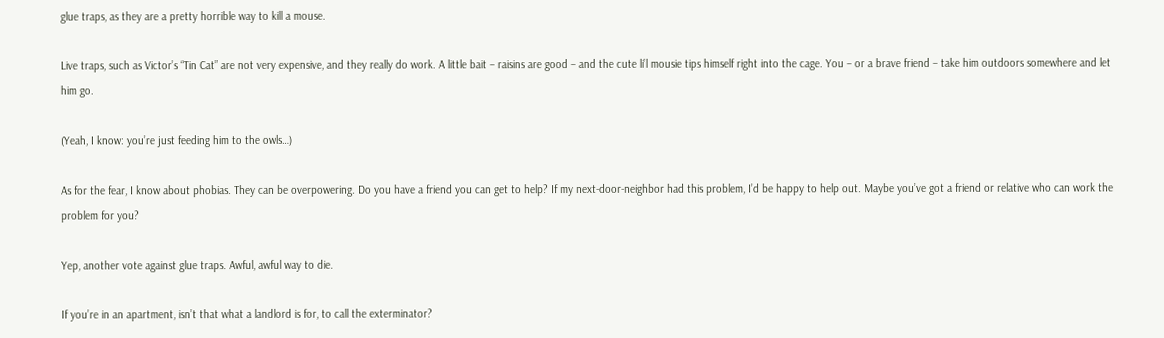glue traps, as they are a pretty horrible way to kill a mouse.

Live traps, such as Victor’s “Tin Cat” are not very expensive, and they really do work. A little bait – raisins are good – and the cute li’l mousie tips himself right into the cage. You – or a brave friend – take him outdoors somewhere and let him go.

(Yeah, I know: you’re just feeding him to the owls…)

As for the fear, I know about phobias. They can be overpowering. Do you have a friend you can get to help? If my next-door-neighbor had this problem, I’d be happy to help out. Maybe you’ve got a friend or relative who can work the problem for you?

Yep, another vote against glue traps. Awful, awful way to die.

If you’re in an apartment, isn’t that what a landlord is for, to call the exterminator?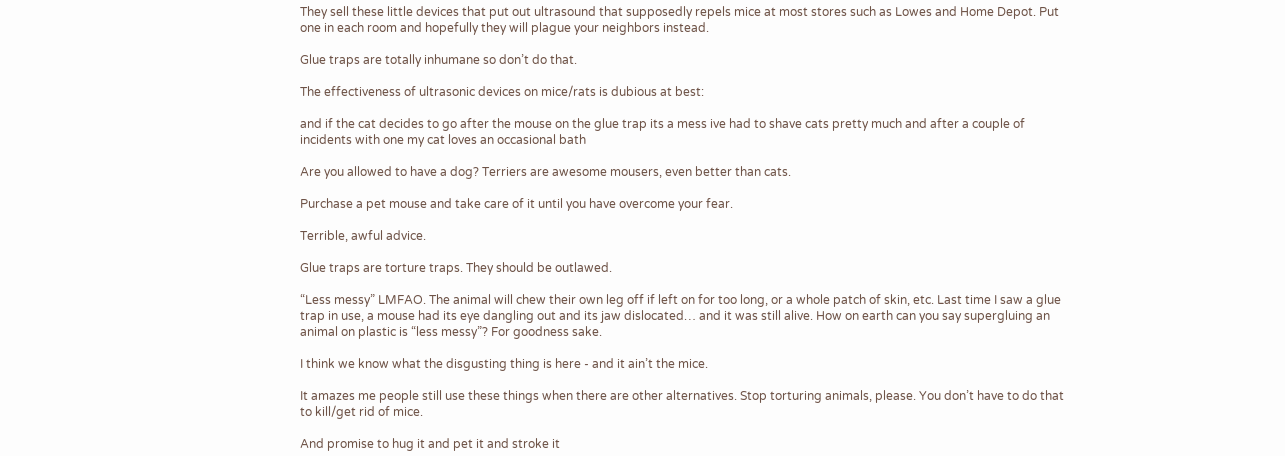They sell these little devices that put out ultrasound that supposedly repels mice at most stores such as Lowes and Home Depot. Put one in each room and hopefully they will plague your neighbors instead.

Glue traps are totally inhumane so don’t do that.

The effectiveness of ultrasonic devices on mice/rats is dubious at best:

and if the cat decides to go after the mouse on the glue trap its a mess ive had to shave cats pretty much and after a couple of incidents with one my cat loves an occasional bath

Are you allowed to have a dog? Terriers are awesome mousers, even better than cats.

Purchase a pet mouse and take care of it until you have overcome your fear.

Terrible, awful advice.

Glue traps are torture traps. They should be outlawed.

“Less messy” LMFAO. The animal will chew their own leg off if left on for too long, or a whole patch of skin, etc. Last time I saw a glue trap in use, a mouse had its eye dangling out and its jaw dislocated… and it was still alive. How on earth can you say supergluing an animal on plastic is “less messy”? For goodness sake.

I think we know what the disgusting thing is here - and it ain’t the mice.

It amazes me people still use these things when there are other alternatives. Stop torturing animals, please. You don’t have to do that to kill/get rid of mice.

And promise to hug it and pet it and stroke it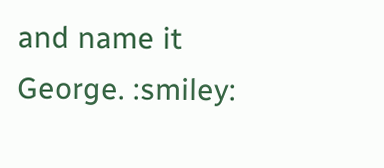and name it George. :smiley: